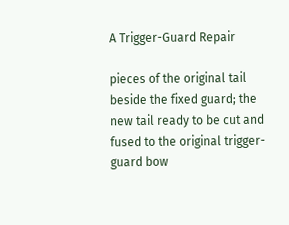A Trigger-Guard Repair

pieces of the original tail beside the fixed guard; the new tail ready to be cut and fused to the original trigger-guard bow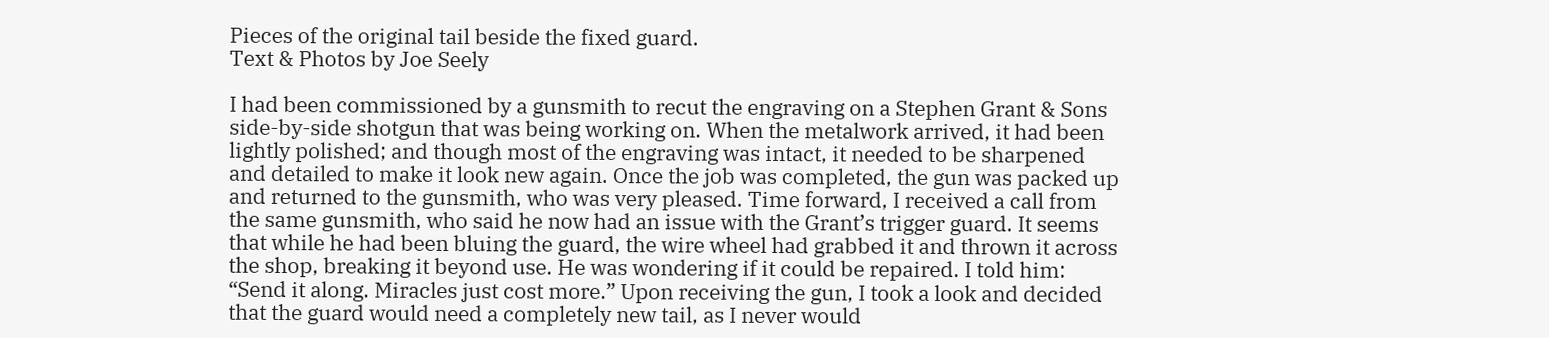Pieces of the original tail beside the fixed guard.
Text & Photos by Joe Seely

I had been commissioned by a gunsmith to recut the engraving on a Stephen Grant & Sons side-by-side shotgun that was being working on. When the metalwork arrived, it had been lightly polished; and though most of the engraving was intact, it needed to be sharpened and detailed to make it look new again. Once the job was completed, the gun was packed up and returned to the gunsmith, who was very pleased. Time forward, I received a call from the same gunsmith, who said he now had an issue with the Grant’s trigger guard. It seems that while he had been bluing the guard, the wire wheel had grabbed it and thrown it across the shop, breaking it beyond use. He was wondering if it could be repaired. I told him: “Send it along. Miracles just cost more.” Upon receiving the gun, I took a look and decided that the guard would need a completely new tail, as I never would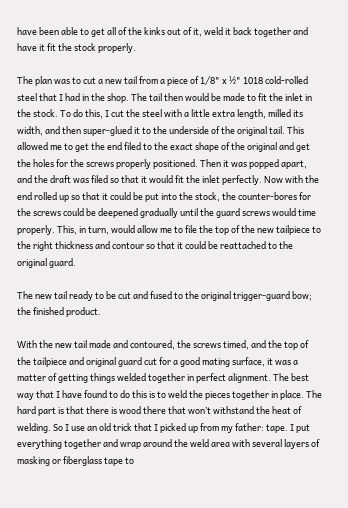have been able to get all of the kinks out of it, weld it back together and have it fit the stock properly.

The plan was to cut a new tail from a piece of 1⁄8" x ½" 1018 cold-rolled steel that I had in the shop. The tail then would be made to fit the inlet in the stock. To do this, I cut the steel with a little extra length, milled its width, and then super-glued it to the underside of the original tail. This allowed me to get the end filed to the exact shape of the original and get the holes for the screws properly positioned. Then it was popped apart, and the draft was filed so that it would fit the inlet perfectly. Now with the end rolled up so that it could be put into the stock, the counter-bores for the screws could be deepened gradually until the guard screws would time properly. This, in turn, would allow me to file the top of the new tailpiece to the right thickness and contour so that it could be reattached to the original guard.

The new tail ready to be cut and fused to the original trigger-guard bow; the finished product.

With the new tail made and contoured, the screws timed, and the top of the tailpiece and original guard cut for a good mating surface, it was a matter of getting things welded together in perfect alignment. The best way that I have found to do this is to weld the pieces together in place. The hard part is that there is wood there that won’t withstand the heat of welding. So I use an old trick that I picked up from my father: tape. I put everything together and wrap around the weld area with several layers of masking or fiberglass tape to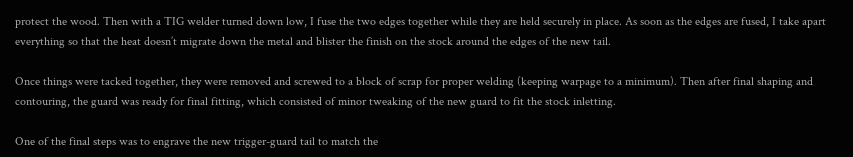protect the wood. Then with a TIG welder turned down low, I fuse the two edges together while they are held securely in place. As soon as the edges are fused, I take apart everything so that the heat doesn’t migrate down the metal and blister the finish on the stock around the edges of the new tail.

Once things were tacked together, they were removed and screwed to a block of scrap for proper welding (keeping warpage to a minimum). Then after final shaping and contouring, the guard was ready for final fitting, which consisted of minor tweaking of the new guard to fit the stock inletting.

One of the final steps was to engrave the new trigger-guard tail to match the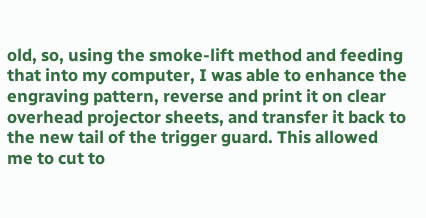old, so, using the smoke-lift method and feeding that into my computer, I was able to enhance the engraving pattern, reverse and print it on clear overhead projector sheets, and transfer it back to the new tail of the trigger guard. This allowed me to cut to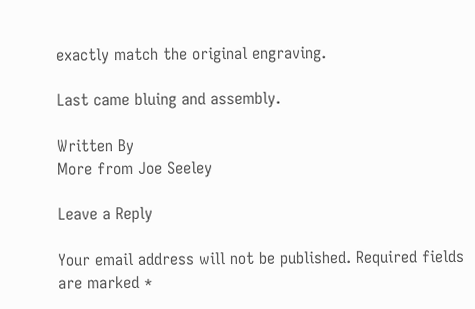exactly match the original engraving.

Last came bluing and assembly.

Written By
More from Joe Seeley

Leave a Reply

Your email address will not be published. Required fields are marked *